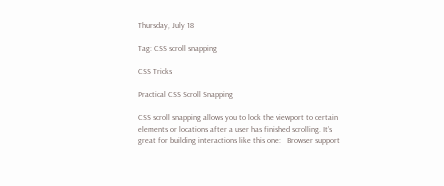Thursday, July 18

Tag: CSS scroll snapping

CSS Tricks

Practical CSS Scroll Snapping

CSS scroll snapping allows you to lock the viewport to certain elements or locations after a user has finished scrolling. It’s great for building interactions like this one:   Browser support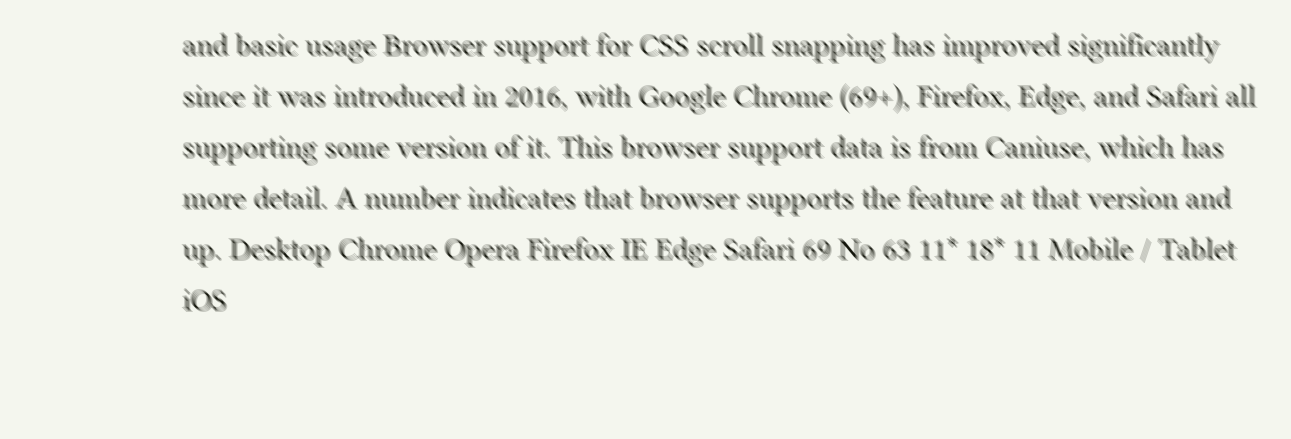and basic usage Browser support for CSS scroll snapping has improved significantly since it was introduced in 2016, with Google Chrome (69+), Firefox, Edge, and Safari all supporting some version of it. This browser support data is from Caniuse, which has more detail. A number indicates that browser supports the feature at that version and up. Desktop Chrome Opera Firefox IE Edge Safari 69 No 63 11* 18* 11 Mobile / Tablet iOS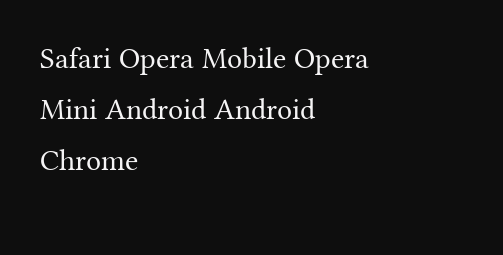Safari Opera Mobile Opera Mini Android Android Chrome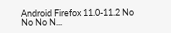Android Firefox 11.0-11.2 No No No N...